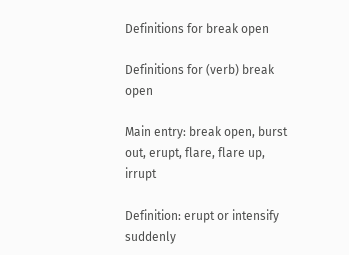Definitions for break open

Definitions for (verb) break open

Main entry: break open, burst out, erupt, flare, flare up, irrupt

Definition: erupt or intensify suddenly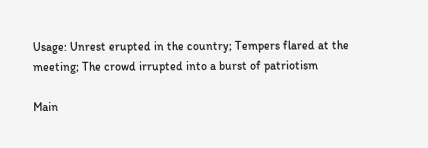Usage: Unrest erupted in the country; Tempers flared at the meeting; The crowd irrupted into a burst of patriotism

Main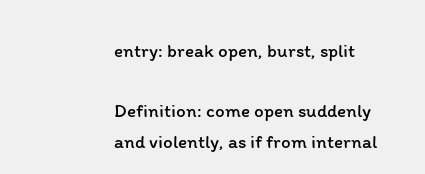entry: break open, burst, split

Definition: come open suddenly and violently, as if from internal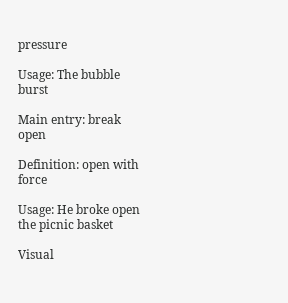pressure

Usage: The bubble burst

Main entry: break open

Definition: open with force

Usage: He broke open the picnic basket

Visual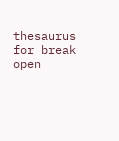thesaurus for break open